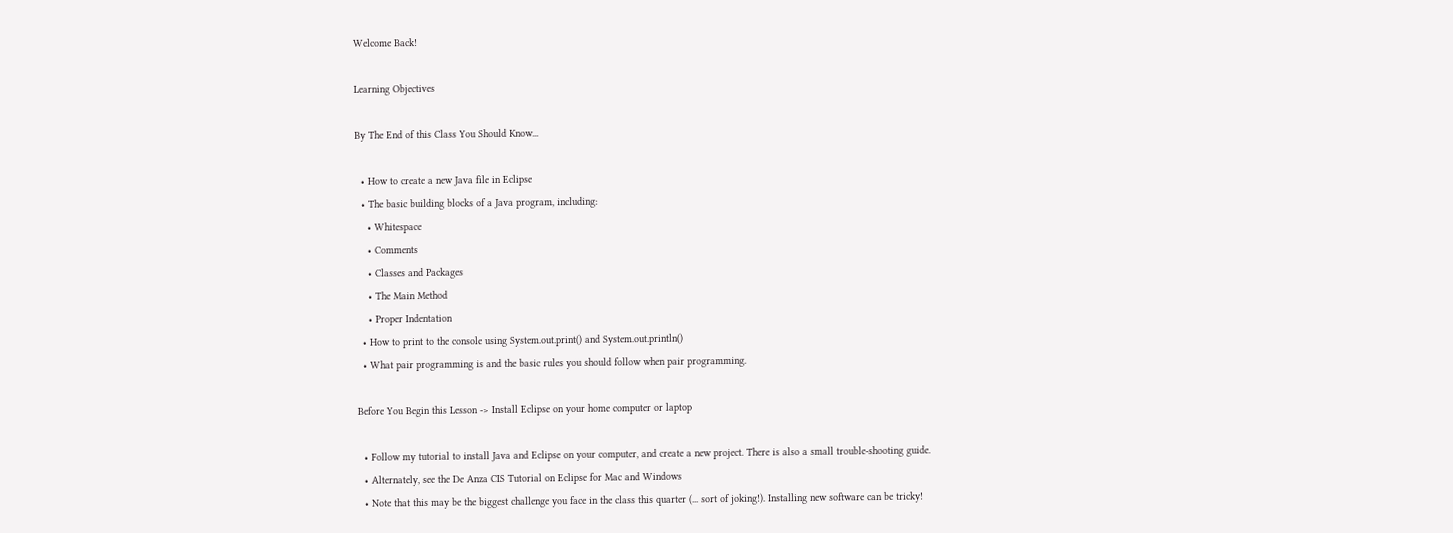Welcome Back!

Learning Objectives

By The End of this Class You Should Know...

  • How to create a new Java file in Eclipse
  • The basic building blocks of a Java program, including:
    • Whitespace
    • Comments
    • Classes and Packages
    • The Main Method
    • Proper Indentation
  • How to print to the console using System.out.print() and System.out.println()
  • What pair programming is and the basic rules you should follow when pair programming.

Before You Begin this Lesson -> Install Eclipse on your home computer or laptop

  • Follow my tutorial to install Java and Eclipse on your computer, and create a new project. There is also a small trouble-shooting guide.
  • Alternately, see the De Anza CIS Tutorial on Eclipse for Mac and Windows
  • Note that this may be the biggest challenge you face in the class this quarter (... sort of joking!). Installing new software can be tricky!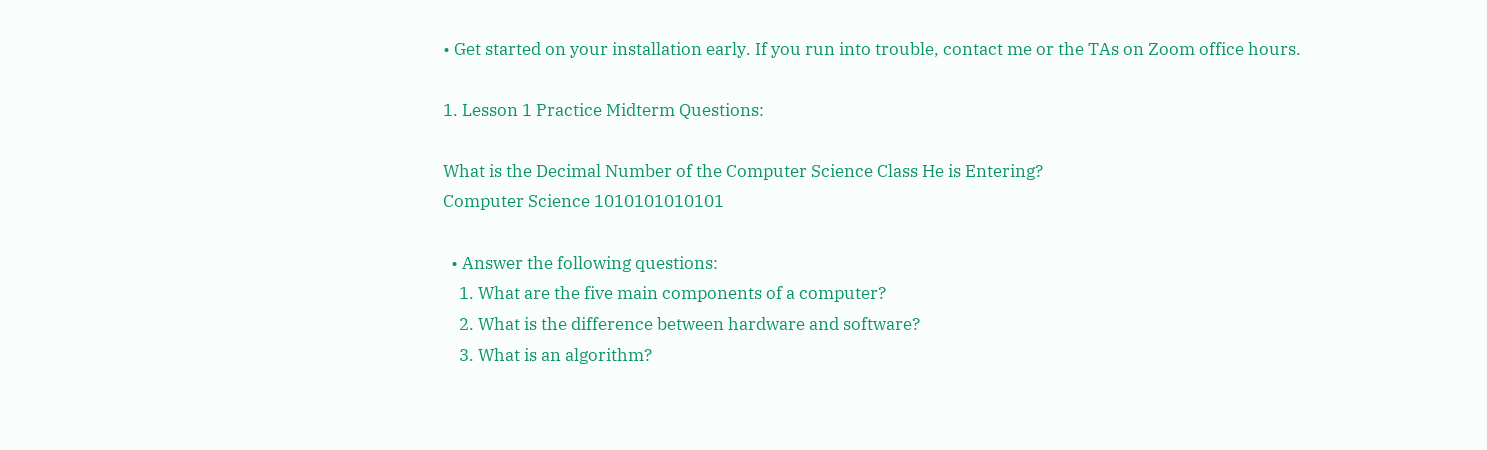• Get started on your installation early. If you run into trouble, contact me or the TAs on Zoom office hours.

1. Lesson 1 Practice Midterm Questions:

What is the Decimal Number of the Computer Science Class He is Entering?
Computer Science 1010101010101

  • Answer the following questions:
    1. What are the five main components of a computer?
    2. What is the difference between hardware and software?
    3. What is an algorithm?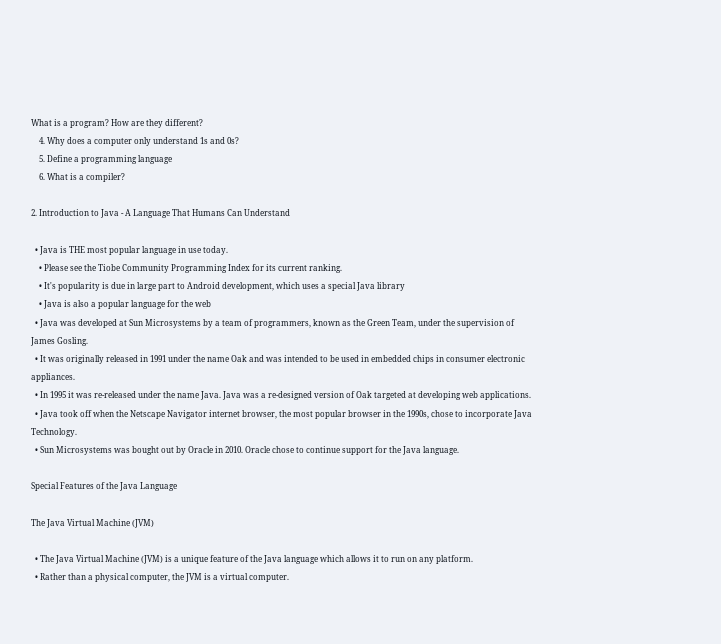What is a program? How are they different?
    4. Why does a computer only understand 1s and 0s?
    5. Define a programming language
    6. What is a compiler?

2. Introduction to Java - A Language That Humans Can Understand

  • Java is THE most popular language in use today.
    • Please see the Tiobe Community Programming Index for its current ranking.
    • It's popularity is due in large part to Android development, which uses a special Java library
    • Java is also a popular language for the web
  • Java was developed at Sun Microsystems by a team of programmers, known as the Green Team, under the supervision of James Gosling.
  • It was originally released in 1991 under the name Oak and was intended to be used in embedded chips in consumer electronic appliances.
  • In 1995 it was re-released under the name Java. Java was a re-designed version of Oak targeted at developing web applications.
  • Java took off when the Netscape Navigator internet browser, the most popular browser in the 1990s, chose to incorporate Java Technology.
  • Sun Microsystems was bought out by Oracle in 2010. Oracle chose to continue support for the Java language.

Special Features of the Java Language

The Java Virtual Machine (JVM)

  • The Java Virtual Machine (JVM) is a unique feature of the Java language which allows it to run on any platform.
  • Rather than a physical computer, the JVM is a virtual computer.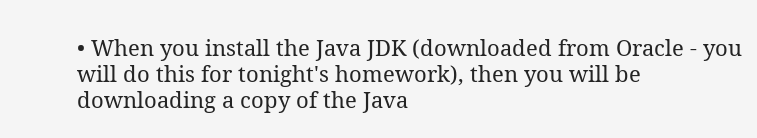• When you install the Java JDK (downloaded from Oracle - you will do this for tonight's homework), then you will be downloading a copy of the Java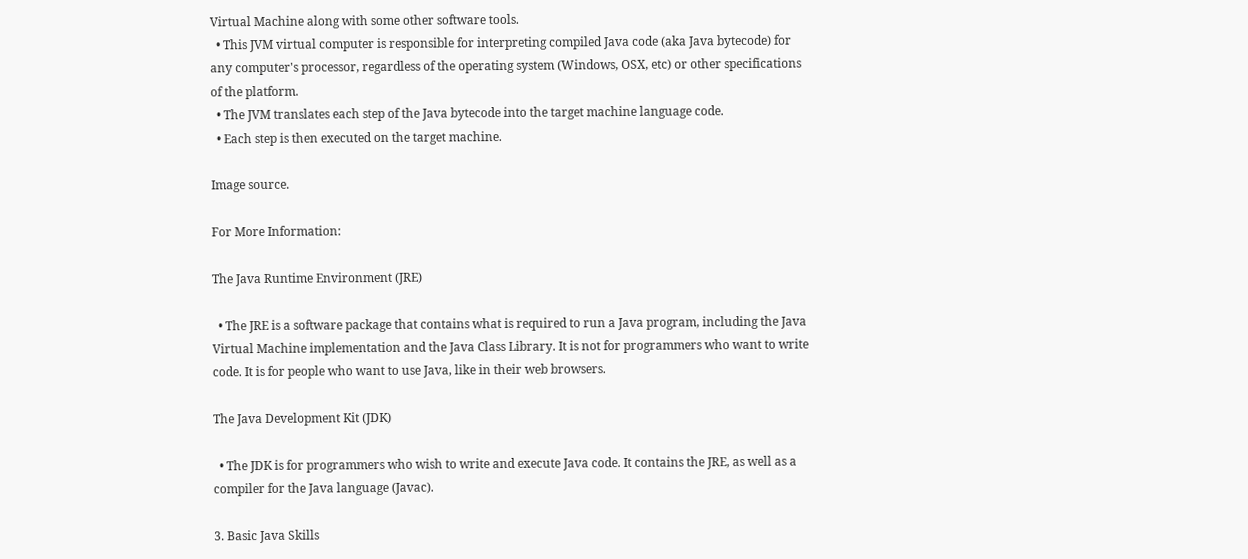Virtual Machine along with some other software tools.
  • This JVM virtual computer is responsible for interpreting compiled Java code (aka Java bytecode) for any computer's processor, regardless of the operating system (Windows, OSX, etc) or other specifications of the platform.
  • The JVM translates each step of the Java bytecode into the target machine language code.
  • Each step is then executed on the target machine.

Image source.

For More Information:

The Java Runtime Environment (JRE)

  • The JRE is a software package that contains what is required to run a Java program, including the Java Virtual Machine implementation and the Java Class Library. It is not for programmers who want to write code. It is for people who want to use Java, like in their web browsers.

The Java Development Kit (JDK)

  • The JDK is for programmers who wish to write and execute Java code. It contains the JRE, as well as a compiler for the Java language (Javac).

3. Basic Java Skills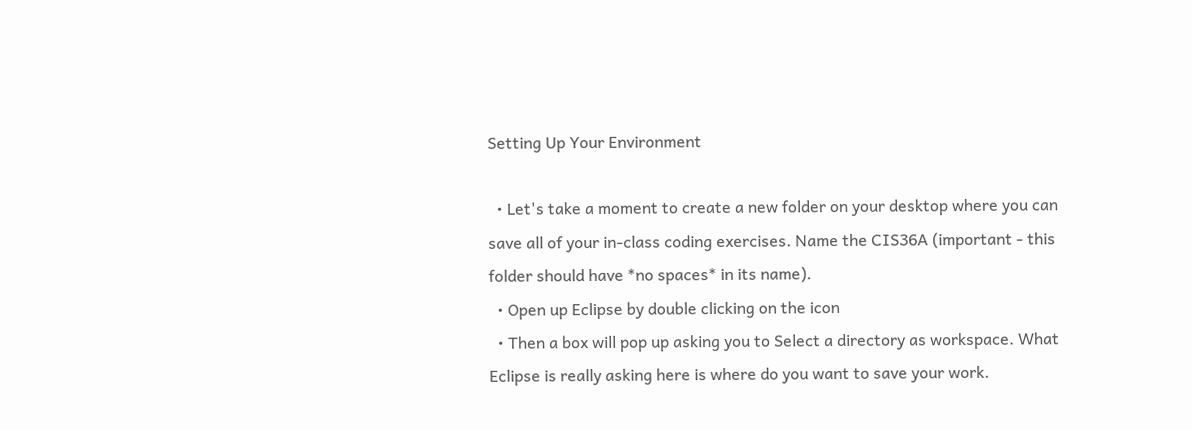Setting Up Your Environment

  • Let's take a moment to create a new folder on your desktop where you can save all of your in-class coding exercises. Name the CIS36A (important - this folder should have *no spaces* in its name).
  • Open up Eclipse by double clicking on the icon
  • Then a box will pop up asking you to Select a directory as workspace. What Eclipse is really asking here is where do you want to save your work.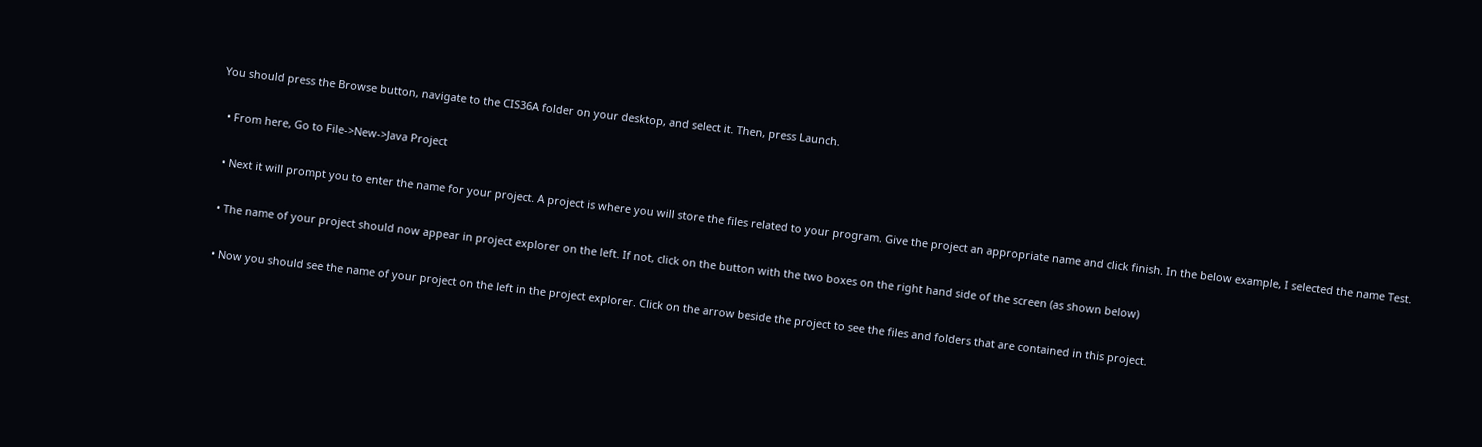You should press the Browse button, navigate to the CIS36A folder on your desktop, and select it. Then, press Launch.

  • From here, Go to File->New->Java Project

  • Next it will prompt you to enter the name for your project. A project is where you will store the files related to your program. Give the project an appropriate name and click finish. In the below example, I selected the name Test.

  • The name of your project should now appear in project explorer on the left. If not, click on the button with the two boxes on the right hand side of the screen (as shown below)

  • Now you should see the name of your project on the left in the project explorer. Click on the arrow beside the project to see the files and folders that are contained in this project.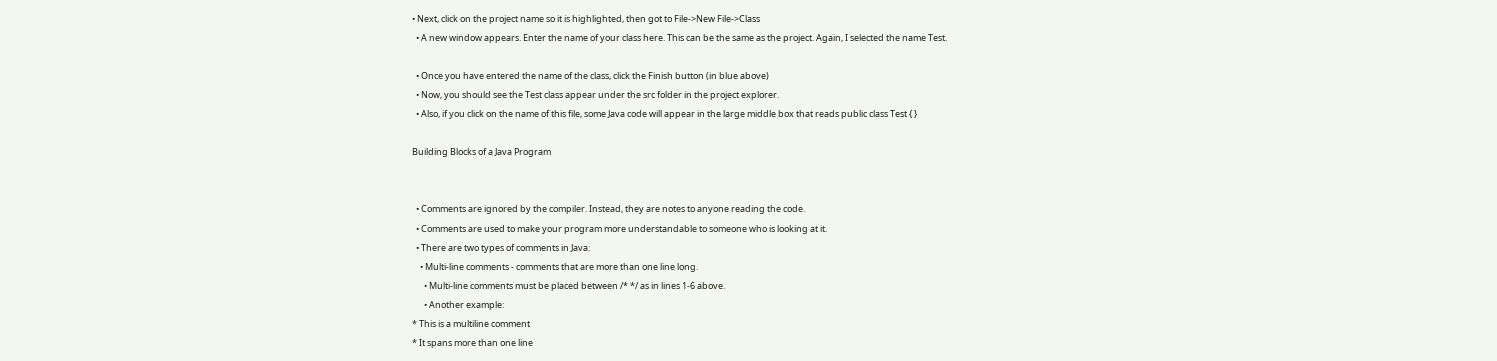• Next, click on the project name so it is highlighted, then got to File->New File->Class
  • A new window appears. Enter the name of your class here. This can be the same as the project. Again, I selected the name Test.

  • Once you have entered the name of the class, click the Finish button (in blue above)
  • Now, you should see the Test class appear under the src folder in the project explorer.
  • Also, if you click on the name of this file, some Java code will appear in the large middle box that reads public class Test { }

Building Blocks of a Java Program


  • Comments are ignored by the compiler. Instead, they are notes to anyone reading the code.
  • Comments are used to make your program more understandable to someone who is looking at it.
  • There are two types of comments in Java:
    • Multi-line comments - comments that are more than one line long.
      • Multi-line comments must be placed between /* */ as in lines 1-6 above.
      • Another example:
* This is a multiline comment
* It spans more than one line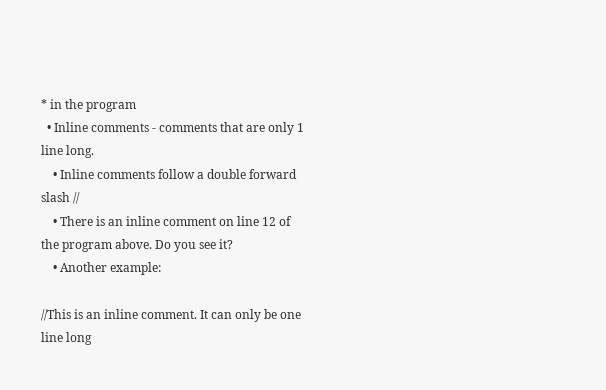* in the program
  • Inline comments - comments that are only 1 line long.
    • Inline comments follow a double forward slash //
    • There is an inline comment on line 12 of the program above. Do you see it?
    • Another example:

//This is an inline comment. It can only be one line long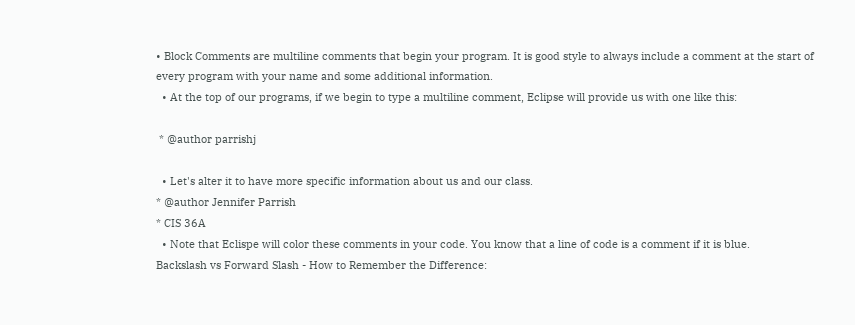• Block Comments are multiline comments that begin your program. It is good style to always include a comment at the start of every program with your name and some additional information.
  • At the top of our programs, if we begin to type a multiline comment, Eclipse will provide us with one like this:

 * @author parrishj

  • Let's alter it to have more specific information about us and our class.
* @author Jennifer Parrish
* CIS 36A
  • Note that Eclispe will color these comments in your code. You know that a line of code is a comment if it is blue.
Backslash vs Forward Slash - How to Remember the Difference: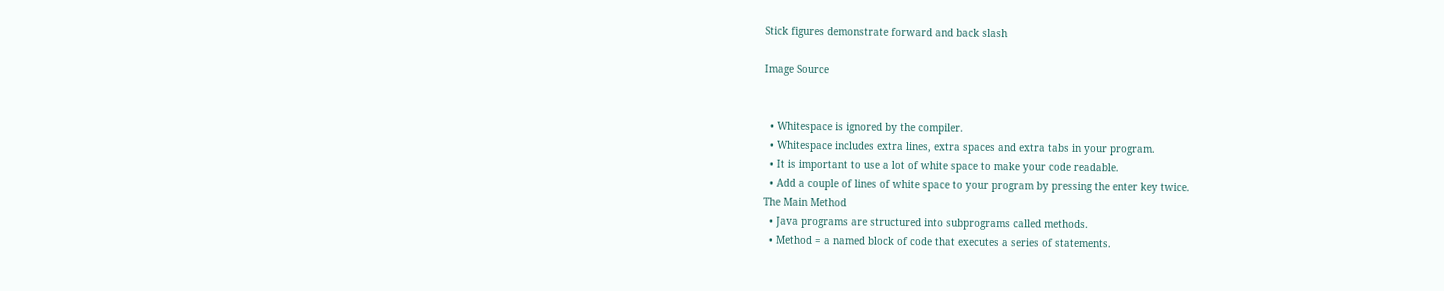Stick figures demonstrate forward and back slash

Image Source


  • Whitespace is ignored by the compiler.
  • Whitespace includes extra lines, extra spaces and extra tabs in your program.
  • It is important to use a lot of white space to make your code readable.
  • Add a couple of lines of white space to your program by pressing the enter key twice.
The Main Method
  • Java programs are structured into subprograms called methods.
  • Method = a named block of code that executes a series of statements.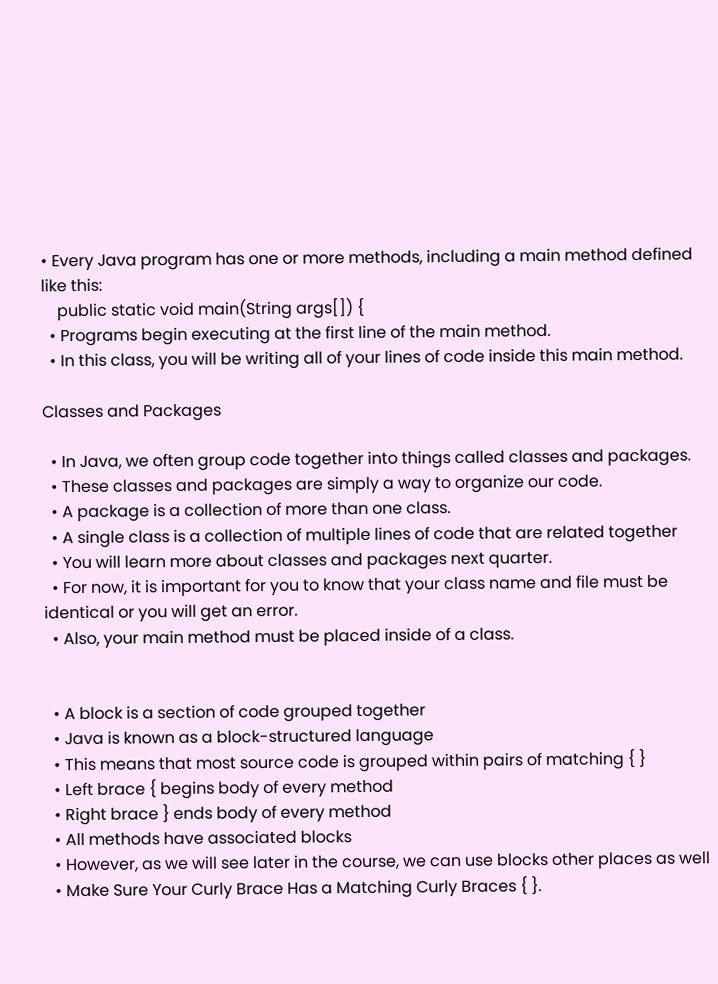• Every Java program has one or more methods, including a main method defined like this:
    public static void main(String args[]) {
  • Programs begin executing at the first line of the main method.
  • In this class, you will be writing all of your lines of code inside this main method.

Classes and Packages

  • In Java, we often group code together into things called classes and packages.
  • These classes and packages are simply a way to organize our code.
  • A package is a collection of more than one class.
  • A single class is a collection of multiple lines of code that are related together
  • You will learn more about classes and packages next quarter.
  • For now, it is important for you to know that your class name and file must be identical or you will get an error.
  • Also, your main method must be placed inside of a class.


  • A block is a section of code grouped together
  • Java is known as a block-structured language
  • This means that most source code is grouped within pairs of matching { }
  • Left brace { begins body of every method
  • Right brace } ends body of every method
  • All methods have associated blocks
  • However, as we will see later in the course, we can use blocks other places as well
  • Make Sure Your Curly Brace Has a Matching Curly Braces { }.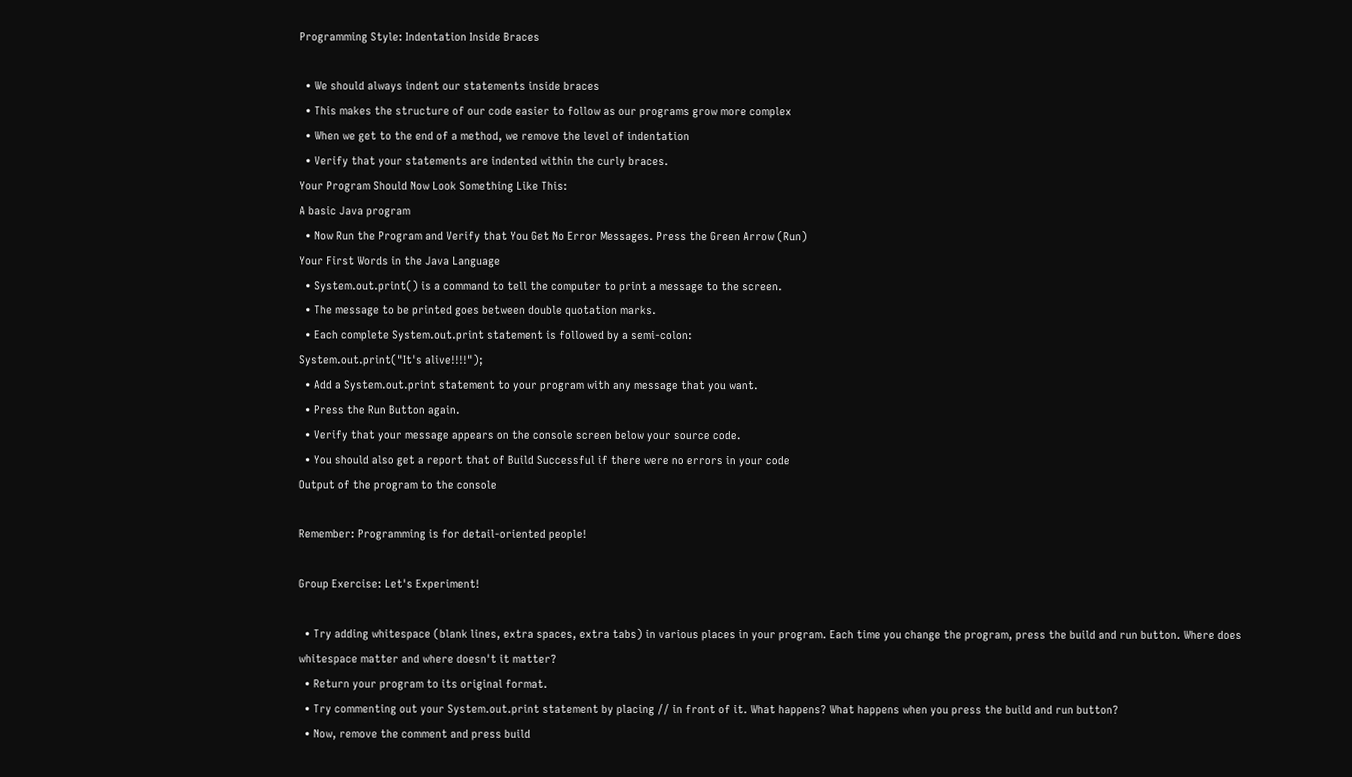Programming Style: Indentation Inside Braces

  • We should always indent our statements inside braces
  • This makes the structure of our code easier to follow as our programs grow more complex
  • When we get to the end of a method, we remove the level of indentation
  • Verify that your statements are indented within the curly braces.
Your Program Should Now Look Something Like This:
A basic Java program
  • Now Run the Program and Verify that You Get No Error Messages. Press the Green Arrow (Run)
Your First Words in the Java Language
  • System.out.print() is a command to tell the computer to print a message to the screen.
  • The message to be printed goes between double quotation marks.
  • Each complete System.out.print statement is followed by a semi-colon:
System.out.print("It's alive!!!!");
  • Add a System.out.print statement to your program with any message that you want.
  • Press the Run Button again.
  • Verify that your message appears on the console screen below your source code.
  • You should also get a report that of Build Successful if there were no errors in your code
Output of the program to the console

Remember: Programming is for detail-oriented people!

Group Exercise: Let's Experiment!

  • Try adding whitespace (blank lines, extra spaces, extra tabs) in various places in your program. Each time you change the program, press the build and run button. Where does whitespace matter and where doesn't it matter?
  • Return your program to its original format.
  • Try commenting out your System.out.print statement by placing // in front of it. What happens? What happens when you press the build and run button?
  • Now, remove the comment and press build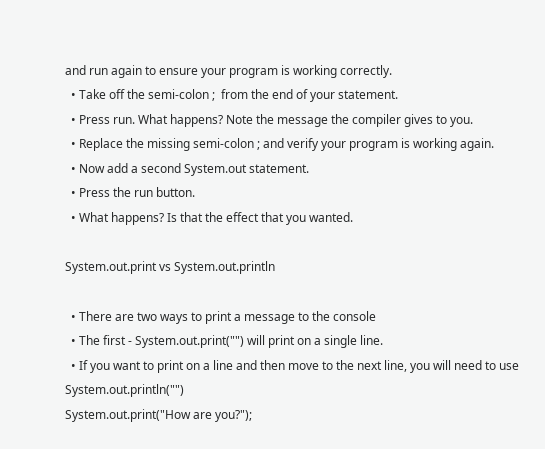and run again to ensure your program is working correctly.
  • Take off the semi-colon ;  from the end of your statement.
  • Press run. What happens? Note the message the compiler gives to you.
  • Replace the missing semi-colon ; and verify your program is working again.
  • Now add a second System.out statement.
  • Press the run button.
  • What happens? Is that the effect that you wanted.

System.out.print vs System.out.println

  • There are two ways to print a message to the console
  • The first - System.out.print("") will print on a single line.
  • If you want to print on a line and then move to the next line, you will need to use System.out.println("")
System.out.print("How are you?");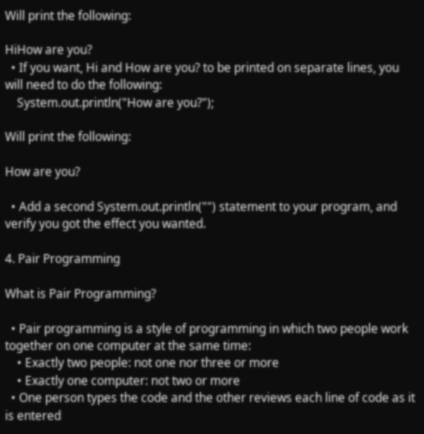Will print the following:

HiHow are you?
  • If you want, Hi and How are you? to be printed on separate lines, you will need to do the following:
    System.out.println("How are you?");

Will print the following:

How are you?

  • Add a second System.out.println("") statement to your program, and verify you got the effect you wanted.

4. Pair Programming

What is Pair Programming?

  • Pair programming is a style of programming in which two people work together on one computer at the same time:
    • Exactly two people: not one nor three or more
    • Exactly one computer: not two or more
  • One person types the code and the other reviews each line of code as it is entered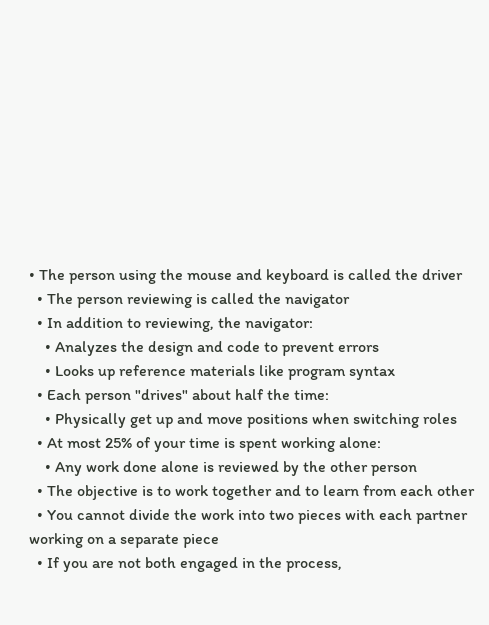• The person using the mouse and keyboard is called the driver
  • The person reviewing is called the navigator
  • In addition to reviewing, the navigator:
    • Analyzes the design and code to prevent errors
    • Looks up reference materials like program syntax
  • Each person "drives" about half the time:
    • Physically get up and move positions when switching roles
  • At most 25% of your time is spent working alone:
    • Any work done alone is reviewed by the other person
  • The objective is to work together and to learn from each other
  • You cannot divide the work into two pieces with each partner working on a separate piece
  • If you are not both engaged in the process,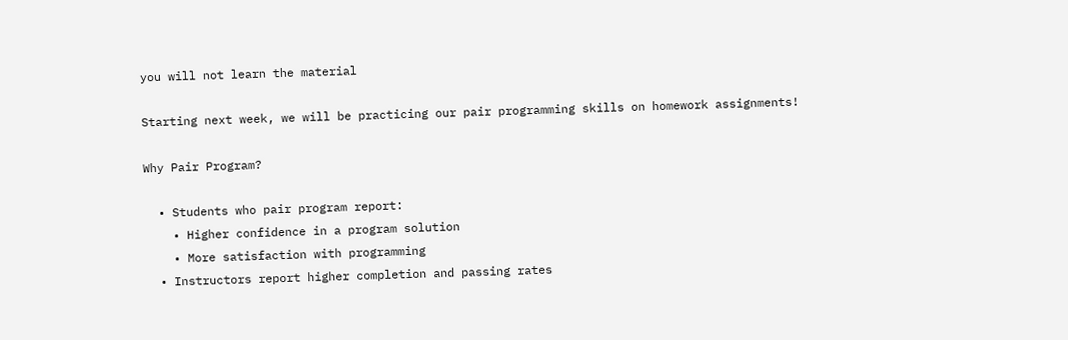you will not learn the material

Starting next week, we will be practicing our pair programming skills on homework assignments!

Why Pair Program?

  • Students who pair program report:
    • Higher confidence in a program solution
    • More satisfaction with programming
  • Instructors report higher completion and passing rates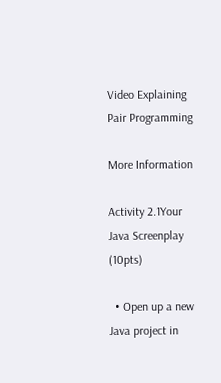Video Explaining Pair Programming

More Information

Activity 2.1Your Java Screenplay (10pts)

  • Open up a new Java project in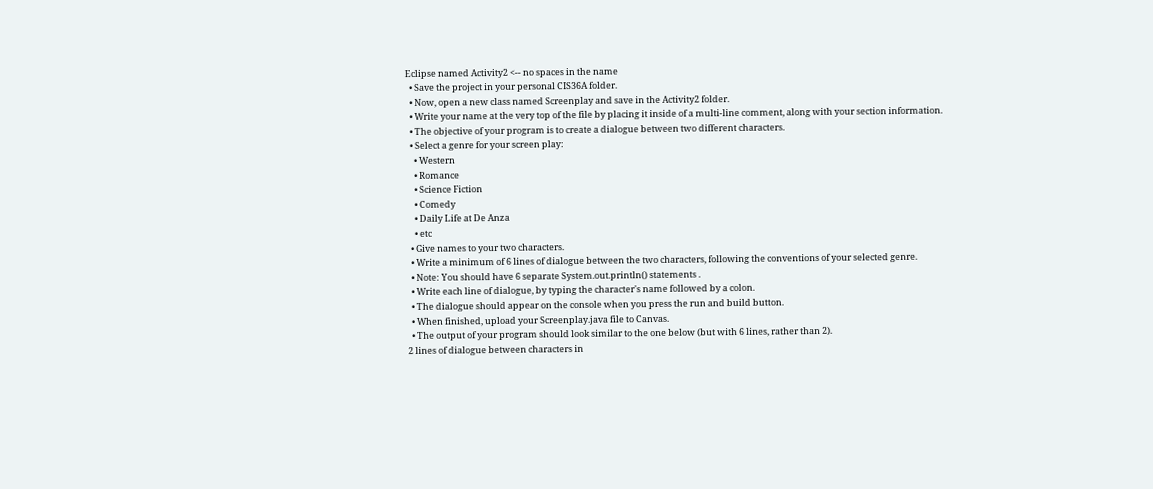Eclipse named Activity2 <-- no spaces in the name
  • Save the project in your personal CIS36A folder.
  • Now, open a new class named Screenplay and save in the Activity2 folder.
  • Write your name at the very top of the file by placing it inside of a multi-line comment, along with your section information.
  • The objective of your program is to create a dialogue between two different characters.
  • Select a genre for your screen play:
    • Western
    • Romance
    • Science Fiction
    • Comedy
    • Daily Life at De Anza
    • etc
  • Give names to your two characters.
  • Write a minimum of 6 lines of dialogue between the two characters, following the conventions of your selected genre.
  • Note: You should have 6 separate System.out.println() statements .
  • Write each line of dialogue, by typing the character's name followed by a colon.
  • The dialogue should appear on the console when you press the run and build button.
  • When finished, upload your Screenplay.java file to Canvas.
  • The output of your program should look similar to the one below (but with 6 lines, rather than 2).
2 lines of dialogue between characters in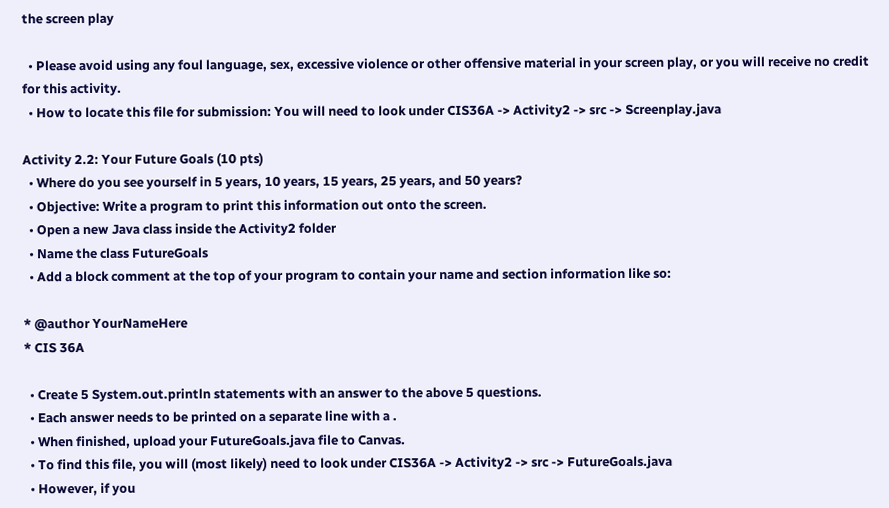the screen play

  • Please avoid using any foul language, sex, excessive violence or other offensive material in your screen play, or you will receive no credit for this activity.
  • How to locate this file for submission: You will need to look under CIS36A -> Activity2 -> src -> Screenplay.java

Activity 2.2: Your Future Goals (10 pts)
  • Where do you see yourself in 5 years, 10 years, 15 years, 25 years, and 50 years?
  • Objective: Write a program to print this information out onto the screen.
  • Open a new Java class inside the Activity2 folder
  • Name the class FutureGoals
  • Add a block comment at the top of your program to contain your name and section information like so:

* @author YourNameHere
* CIS 36A

  • Create 5 System.out.println statements with an answer to the above 5 questions.
  • Each answer needs to be printed on a separate line with a .
  • When finished, upload your FutureGoals.java file to Canvas.
  • To find this file, you will (most likely) need to look under CIS36A -> Activity2 -> src -> FutureGoals.java
  • However, if you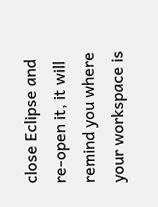close Eclipse and re-open it, it will remind you where your workspace is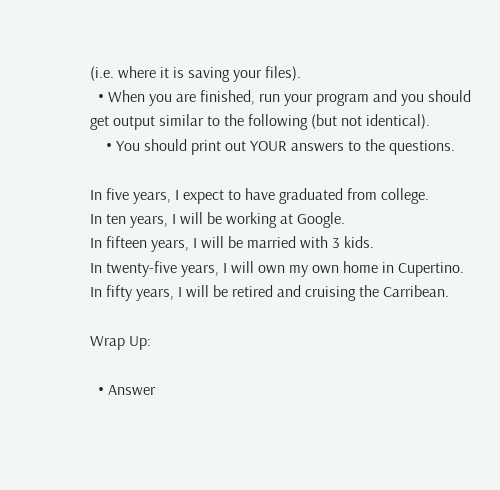(i.e. where it is saving your files).
  • When you are finished, run your program and you should get output similar to the following (but not identical).
    • You should print out YOUR answers to the questions.

In five years, I expect to have graduated from college.
In ten years, I will be working at Google.
In fifteen years, I will be married with 3 kids.
In twenty-five years, I will own my own home in Cupertino.
In fifty years, I will be retired and cruising the Carribean.

Wrap Up:

  • Answer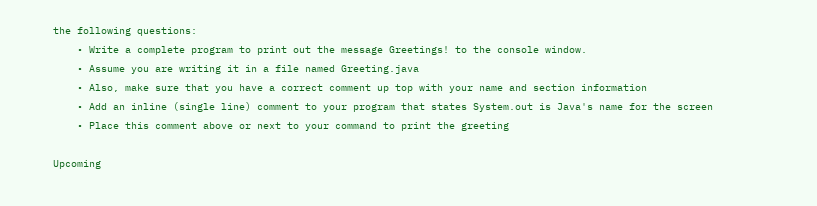the following questions:
    • Write a complete program to print out the message Greetings! to the console window.
    • Assume you are writing it in a file named Greeting.java
    • Also, make sure that you have a correct comment up top with your name and section information
    • Add an inline (single line) comment to your program that states System.out is Java's name for the screen
    • Place this comment above or next to your command to print the greeting

Upcoming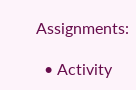Assignments:

  • Activity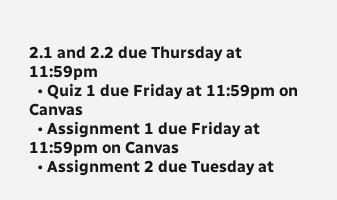2.1 and 2.2 due Thursday at 11:59pm
  • Quiz 1 due Friday at 11:59pm on Canvas
  • Assignment 1 due Friday at 11:59pm on Canvas
  • Assignment 2 due Tuesday at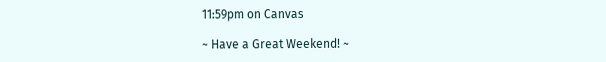11:59pm on Canvas

~ Have a Great Weekend! ~